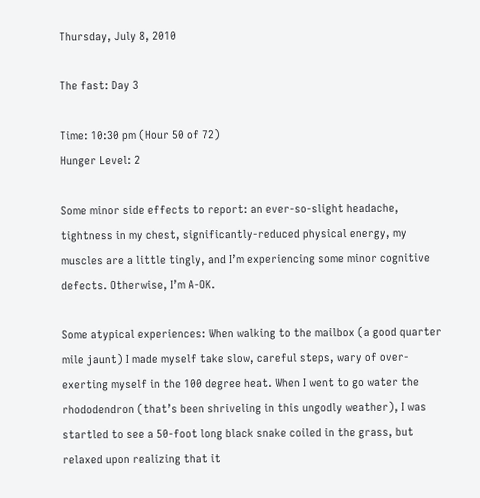Thursday, July 8, 2010

The fast: Day 3

Time: 10:30 pm (Hour 50 of 72)
Hunger Level: 2

Some minor side effects to report: an ever-so-slight headache, tightness in my chest, significantly-reduced physical energy, my muscles are a little tingly, and I’m experiencing some minor cognitive defects. Otherwise, I’m A-OK.

Some atypical experiences: When walking to the mailbox (a good quarter mile jaunt) I made myself take slow, careful steps, wary of over-exerting myself in the 100 degree heat. When I went to go water the rhododendron (that’s been shriveling in this ungodly weather), I was startled to see a 50-foot long black snake coiled in the grass, but relaxed upon realizing that it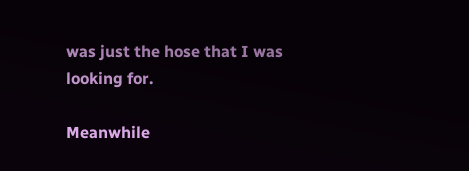was just the hose that I was looking for.

Meanwhile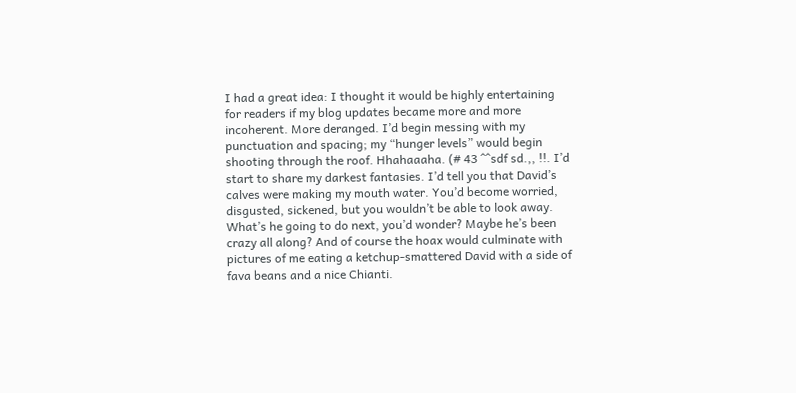I had a great idea: I thought it would be highly entertaining for readers if my blog updates became more and more incoherent. More deranged. I’d begin messing with my punctuation and spacing; my “hunger levels” would begin shooting through the roof. Hhahaaaha. (# 43 ^^sdf sd.,, !!. I’d start to share my darkest fantasies. I’d tell you that David’s calves were making my mouth water. You’d become worried, disgusted, sickened, but you wouldn’t be able to look away. What’s he going to do next, you’d wonder? Maybe he’s been crazy all along? And of course the hoax would culminate with pictures of me eating a ketchup-smattered David with a side of fava beans and a nice Chianti.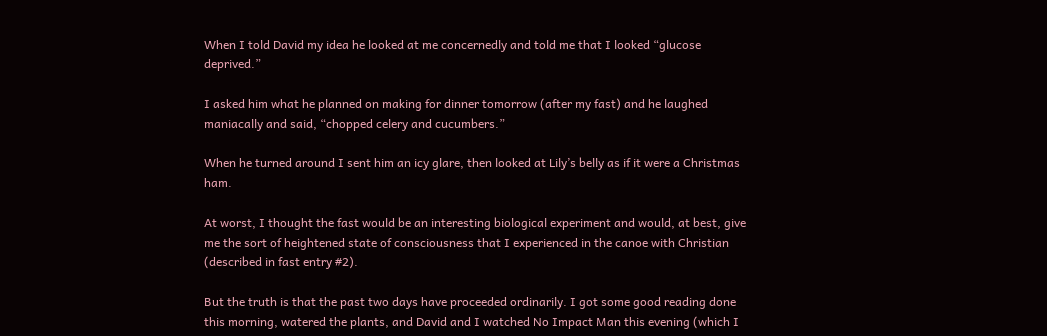When I told David my idea he looked at me concernedly and told me that I looked “glucose deprived.”

I asked him what he planned on making for dinner tomorrow (after my fast) and he laughed maniacally and said, “chopped celery and cucumbers.”

When he turned around I sent him an icy glare, then looked at Lily’s belly as if it were a Christmas ham.

At worst, I thought the fast would be an interesting biological experiment and would, at best, give me the sort of heightened state of consciousness that I experienced in the canoe with Christian (described in fast entry #2).

But the truth is that the past two days have proceeded ordinarily. I got some good reading done this morning, watered the plants, and David and I watched No Impact Man this evening (which I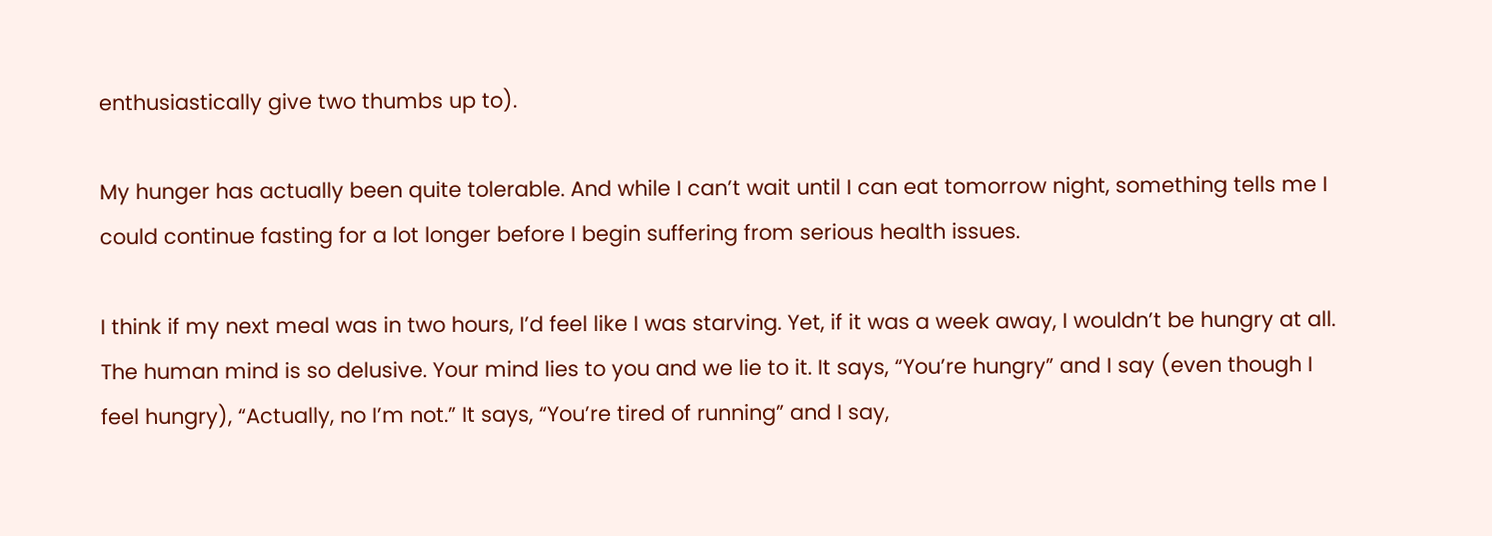enthusiastically give two thumbs up to).

My hunger has actually been quite tolerable. And while I can’t wait until I can eat tomorrow night, something tells me I could continue fasting for a lot longer before I begin suffering from serious health issues.

I think if my next meal was in two hours, I’d feel like I was starving. Yet, if it was a week away, I wouldn’t be hungry at all. The human mind is so delusive. Your mind lies to you and we lie to it. It says, “You’re hungry” and I say (even though I feel hungry), “Actually, no I’m not.” It says, “You’re tired of running” and I say,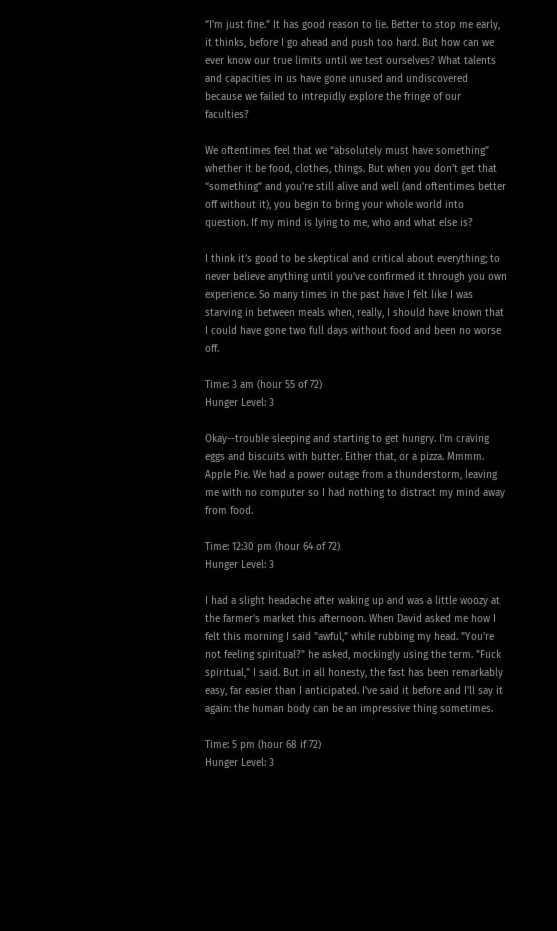“I'm just fine.” It has good reason to lie. Better to stop me early, it thinks, before I go ahead and push too hard. But how can we ever know our true limits until we test ourselves? What talents and capacities in us have gone unused and undiscovered because we failed to intrepidly explore the fringe of our faculties?

We oftentimes feel that we “absolutely must have something” whether it be food, clothes, things. But when you don’t get that “something” and you’re still alive and well (and oftentimes better off without it), you begin to bring your whole world into question. If my mind is lying to me, who and what else is?

I think it’s good to be skeptical and critical about everything; to never believe anything until you’ve confirmed it through you own experience. So many times in the past have I felt like I was starving in between meals when, really, I should have known that I could have gone two full days without food and been no worse off.

Time: 3 am (hour 55 of 72)
Hunger Level: 3

Okay--trouble sleeping and starting to get hungry. I'm craving eggs and biscuits with butter. Either that, or a pizza. Mmmm. Apple Pie. We had a power outage from a thunderstorm, leaving me with no computer so I had nothing to distract my mind away from food.

Time: 12:30 pm (hour 64 of 72)
Hunger Level: 3

I had a slight headache after waking up and was a little woozy at the farmer's market this afternoon. When David asked me how I felt this morning I said "awful," while rubbing my head. "You're not feeling spiritual?" he asked, mockingly using the term. "Fuck spiritual," I said. But in all honesty, the fast has been remarkably easy, far easier than I anticipated. I've said it before and I'll say it again: the human body can be an impressive thing sometimes.

Time: 5 pm (hour 68 if 72)
Hunger Level: 3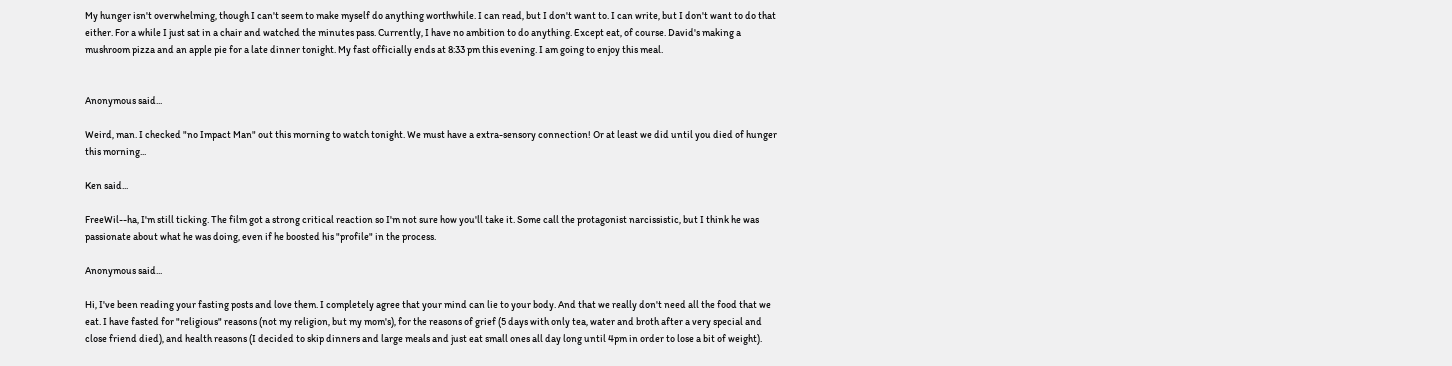My hunger isn't overwhelming, though I can't seem to make myself do anything worthwhile. I can read, but I don't want to. I can write, but I don't want to do that either. For a while I just sat in a chair and watched the minutes pass. Currently, I have no ambition to do anything. Except eat, of course. David's making a mushroom pizza and an apple pie for a late dinner tonight. My fast officially ends at 8:33 pm this evening. I am going to enjoy this meal.


Anonymous said...

Weird, man. I checked "no Impact Man" out this morning to watch tonight. We must have a extra-sensory connection! Or at least we did until you died of hunger this morning...

Ken said...

FreeWil--ha, I'm still ticking. The film got a strong critical reaction so I'm not sure how you'll take it. Some call the protagonist narcissistic, but I think he was passionate about what he was doing, even if he boosted his "profile" in the process.

Anonymous said...

Hi, I've been reading your fasting posts and love them. I completely agree that your mind can lie to your body. And that we really don't need all the food that we eat. I have fasted for "religious" reasons (not my religion, but my mom's), for the reasons of grief (5 days with only tea, water and broth after a very special and close friend died), and health reasons (I decided to skip dinners and large meals and just eat small ones all day long until 4pm in order to lose a bit of weight).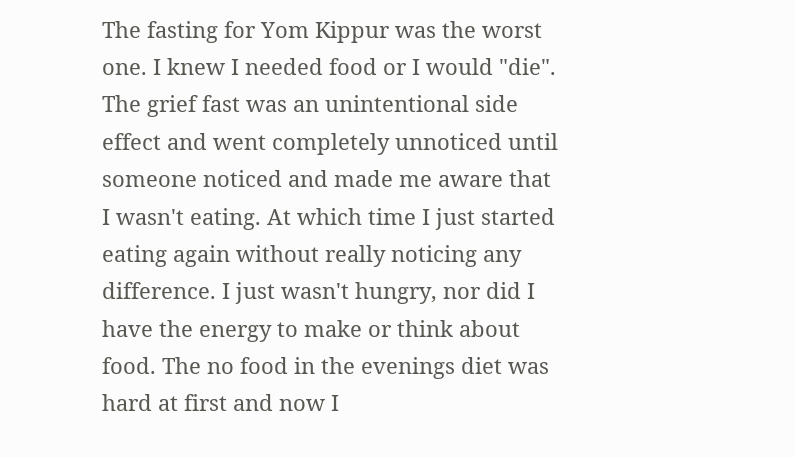The fasting for Yom Kippur was the worst one. I knew I needed food or I would "die". The grief fast was an unintentional side effect and went completely unnoticed until someone noticed and made me aware that I wasn't eating. At which time I just started eating again without really noticing any difference. I just wasn't hungry, nor did I have the energy to make or think about food. The no food in the evenings diet was hard at first and now I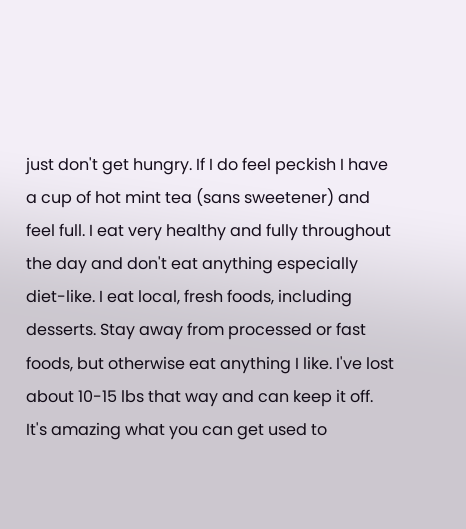just don't get hungry. If I do feel peckish I have a cup of hot mint tea (sans sweetener) and feel full. I eat very healthy and fully throughout the day and don't eat anything especially diet-like. I eat local, fresh foods, including desserts. Stay away from processed or fast foods, but otherwise eat anything I like. I've lost about 10-15 lbs that way and can keep it off. It's amazing what you can get used to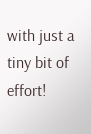with just a tiny bit of effort!